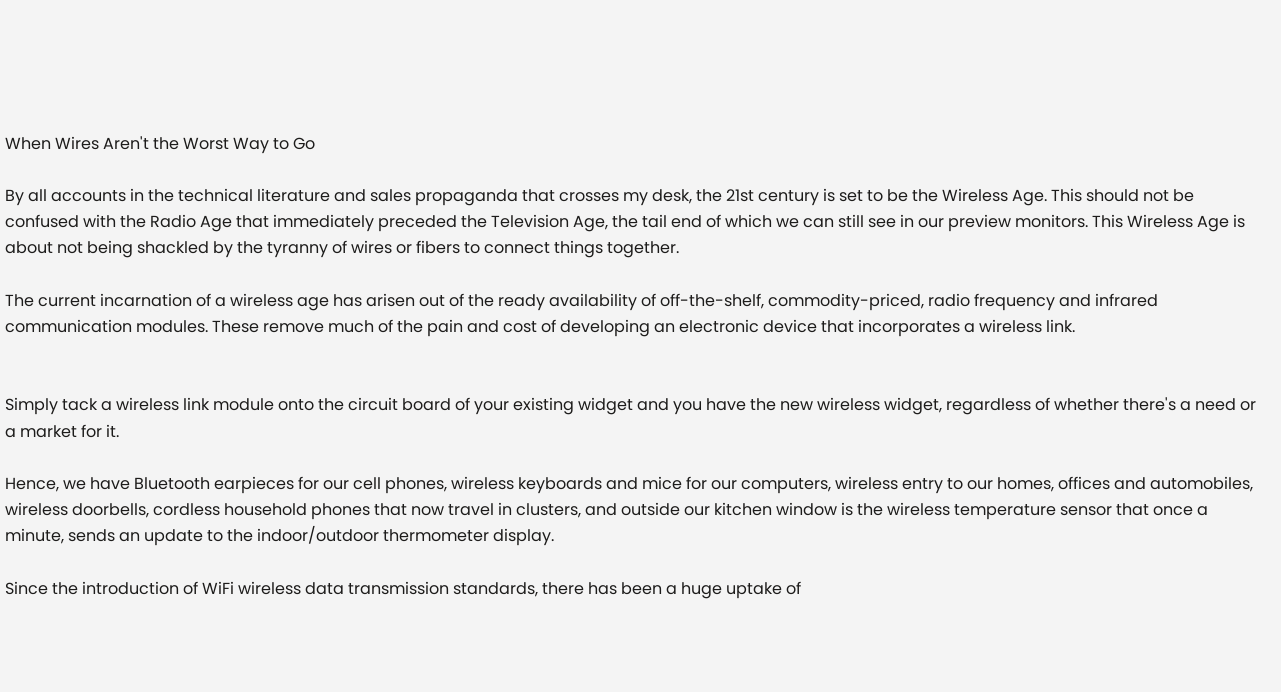When Wires Aren't the Worst Way to Go

By all accounts in the technical literature and sales propaganda that crosses my desk, the 21st century is set to be the Wireless Age. This should not be confused with the Radio Age that immediately preceded the Television Age, the tail end of which we can still see in our preview monitors. This Wireless Age is about not being shackled by the tyranny of wires or fibers to connect things together.

The current incarnation of a wireless age has arisen out of the ready availability of off-the-shelf, commodity-priced, radio frequency and infrared communication modules. These remove much of the pain and cost of developing an electronic device that incorporates a wireless link.


Simply tack a wireless link module onto the circuit board of your existing widget and you have the new wireless widget, regardless of whether there's a need or a market for it.

Hence, we have Bluetooth earpieces for our cell phones, wireless keyboards and mice for our computers, wireless entry to our homes, offices and automobiles, wireless doorbells, cordless household phones that now travel in clusters, and outside our kitchen window is the wireless temperature sensor that once a minute, sends an update to the indoor/outdoor thermometer display.

Since the introduction of WiFi wireless data transmission standards, there has been a huge uptake of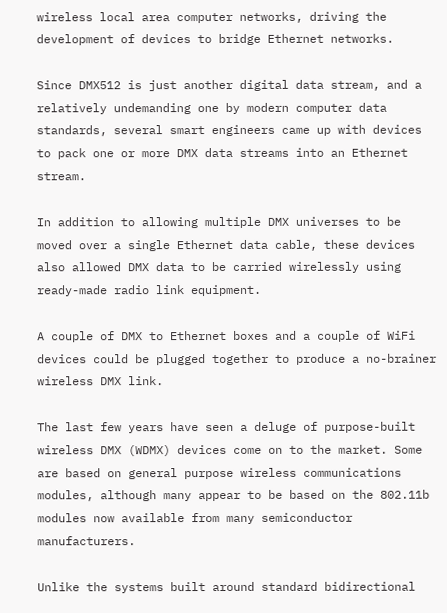wireless local area computer networks, driving the development of devices to bridge Ethernet networks.

Since DMX512 is just another digital data stream, and a relatively undemanding one by modern computer data standards, several smart engineers came up with devices to pack one or more DMX data streams into an Ethernet stream.

In addition to allowing multiple DMX universes to be moved over a single Ethernet data cable, these devices also allowed DMX data to be carried wirelessly using ready-made radio link equipment.

A couple of DMX to Ethernet boxes and a couple of WiFi devices could be plugged together to produce a no-brainer wireless DMX link.

The last few years have seen a deluge of purpose-built wireless DMX (WDMX) devices come on to the market. Some are based on general purpose wireless communications modules, although many appear to be based on the 802.11b modules now available from many semiconductor manufacturers.

Unlike the systems built around standard bidirectional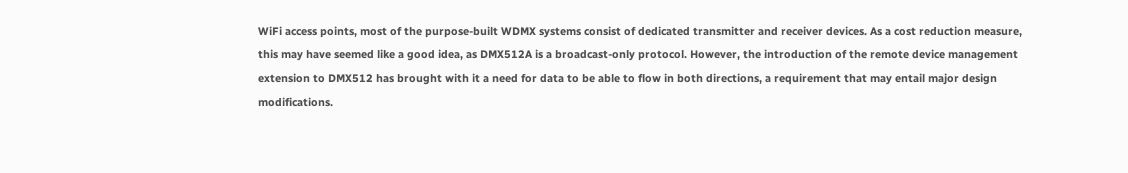WiFi access points, most of the purpose-built WDMX systems consist of dedicated transmitter and receiver devices. As a cost reduction measure, this may have seemed like a good idea, as DMX512A is a broadcast-only protocol. However, the introduction of the remote device management extension to DMX512 has brought with it a need for data to be able to flow in both directions, a requirement that may entail major design modifications.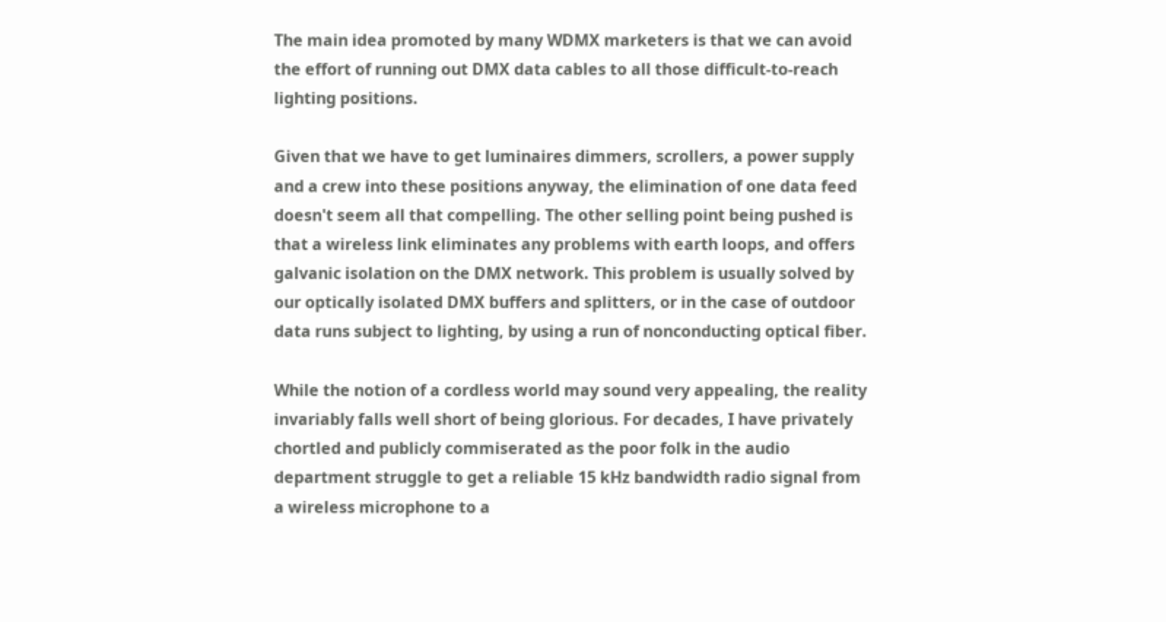The main idea promoted by many WDMX marketers is that we can avoid the effort of running out DMX data cables to all those difficult-to-reach lighting positions.

Given that we have to get luminaires dimmers, scrollers, a power supply and a crew into these positions anyway, the elimination of one data feed doesn't seem all that compelling. The other selling point being pushed is that a wireless link eliminates any problems with earth loops, and offers galvanic isolation on the DMX network. This problem is usually solved by our optically isolated DMX buffers and splitters, or in the case of outdoor data runs subject to lighting, by using a run of nonconducting optical fiber.

While the notion of a cordless world may sound very appealing, the reality invariably falls well short of being glorious. For decades, I have privately chortled and publicly commiserated as the poor folk in the audio department struggle to get a reliable 15 kHz bandwidth radio signal from a wireless microphone to a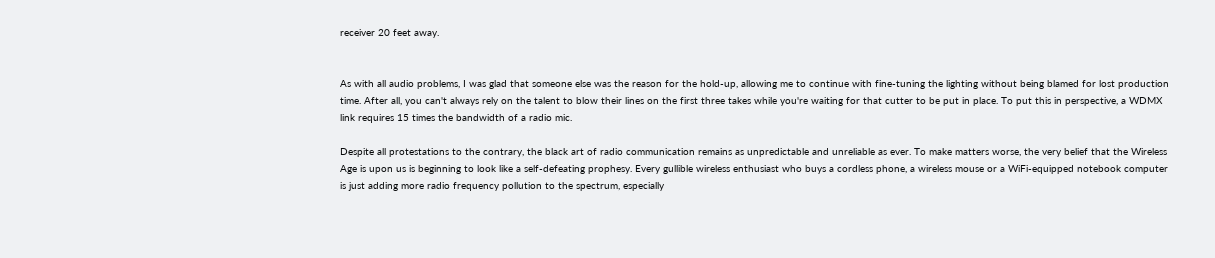receiver 20 feet away.


As with all audio problems, I was glad that someone else was the reason for the hold-up, allowing me to continue with fine-tuning the lighting without being blamed for lost production time. After all, you can't always rely on the talent to blow their lines on the first three takes while you're waiting for that cutter to be put in place. To put this in perspective, a WDMX link requires 15 times the bandwidth of a radio mic.

Despite all protestations to the contrary, the black art of radio communication remains as unpredictable and unreliable as ever. To make matters worse, the very belief that the Wireless Age is upon us is beginning to look like a self-defeating prophesy. Every gullible wireless enthusiast who buys a cordless phone, a wireless mouse or a WiFi-equipped notebook computer is just adding more radio frequency pollution to the spectrum, especially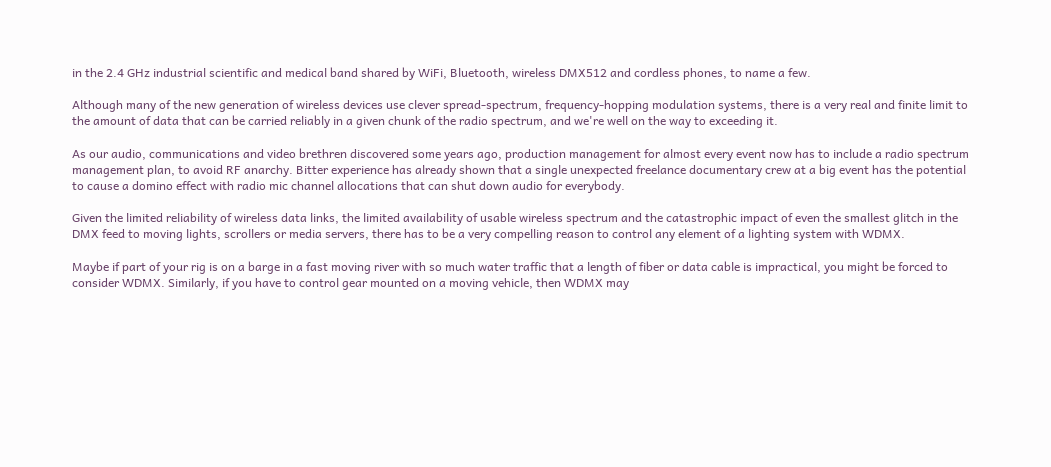in the 2.4 GHz industrial scientific and medical band shared by WiFi, Bluetooth, wireless DMX512 and cordless phones, to name a few.

Although many of the new generation of wireless devices use clever spread-spectrum, frequency-hopping modulation systems, there is a very real and finite limit to the amount of data that can be carried reliably in a given chunk of the radio spectrum, and we're well on the way to exceeding it.

As our audio, communications and video brethren discovered some years ago, production management for almost every event now has to include a radio spectrum management plan, to avoid RF anarchy. Bitter experience has already shown that a single unexpected freelance documentary crew at a big event has the potential to cause a domino effect with radio mic channel allocations that can shut down audio for everybody.

Given the limited reliability of wireless data links, the limited availability of usable wireless spectrum and the catastrophic impact of even the smallest glitch in the DMX feed to moving lights, scrollers or media servers, there has to be a very compelling reason to control any element of a lighting system with WDMX.

Maybe if part of your rig is on a barge in a fast moving river with so much water traffic that a length of fiber or data cable is impractical, you might be forced to consider WDMX. Similarly, if you have to control gear mounted on a moving vehicle, then WDMX may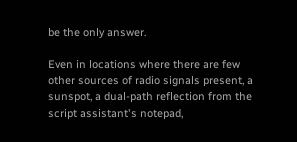be the only answer.

Even in locations where there are few other sources of radio signals present, a sunspot, a dual-path reflection from the script assistant's notepad,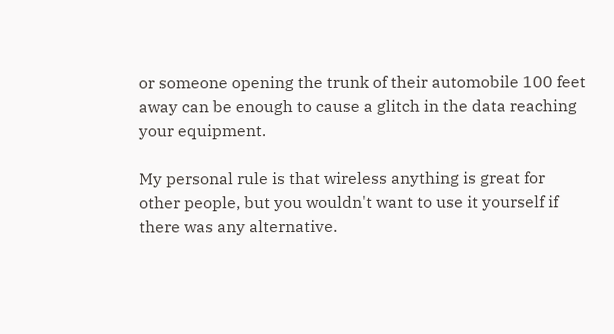or someone opening the trunk of their automobile 100 feet away can be enough to cause a glitch in the data reaching your equipment.

My personal rule is that wireless anything is great for other people, but you wouldn't want to use it yourself if there was any alternative.